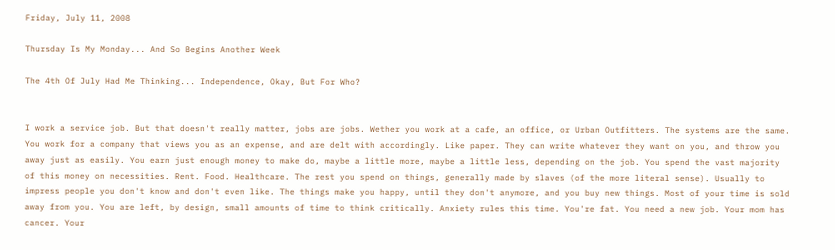Friday, July 11, 2008

Thursday Is My Monday... And So Begins Another Week

The 4th Of July Had Me Thinking... Independence, Okay, But For Who?


I work a service job. But that doesn't really matter, jobs are jobs. Wether you work at a cafe, an office, or Urban Outfitters. The systems are the same. You work for a company that views you as an expense, and are delt with accordingly. Like paper. They can write whatever they want on you, and throw you away just as easily. You earn just enough money to make do, maybe a little more, maybe a little less, depending on the job. You spend the vast majority of this money on necessities. Rent. Food. Healthcare. The rest you spend on things, generally made by slaves (of the more literal sense). Usually to impress people you don't know and don't even like. The things make you happy, until they don't anymore, and you buy new things. Most of your time is sold away from you. You are left, by design, small amounts of time to think critically. Anxiety rules this time. You're fat. You need a new job. Your mom has cancer. Your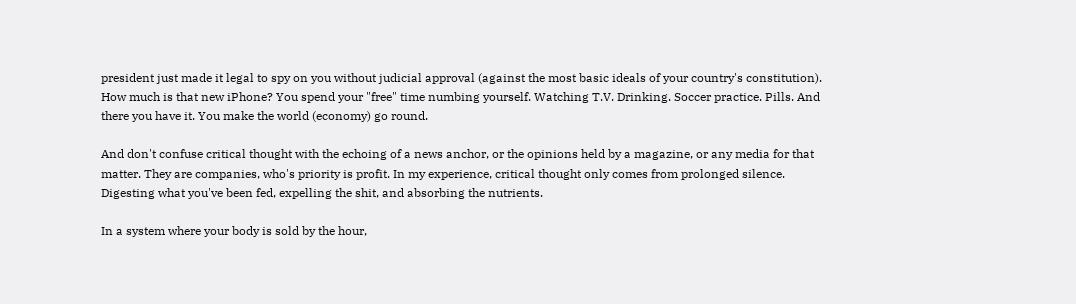president just made it legal to spy on you without judicial approval (against the most basic ideals of your country's constitution). How much is that new iPhone? You spend your "free" time numbing yourself. Watching T.V. Drinking. Soccer practice. Pills. And there you have it. You make the world (economy) go round.

And don't confuse critical thought with the echoing of a news anchor, or the opinions held by a magazine, or any media for that matter. They are companies, who's priority is profit. In my experience, critical thought only comes from prolonged silence. Digesting what you've been fed, expelling the shit, and absorbing the nutrients.

In a system where your body is sold by the hour,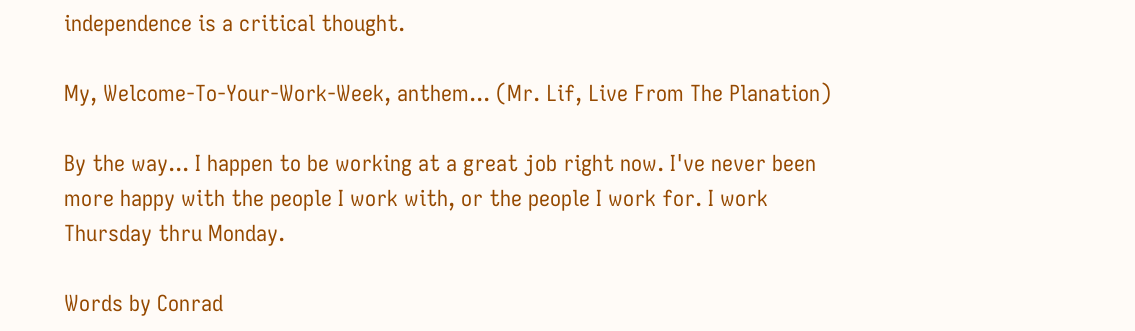independence is a critical thought.

My, Welcome-To-Your-Work-Week, anthem... (Mr. Lif, Live From The Planation)

By the way... I happen to be working at a great job right now. I've never been more happy with the people I work with, or the people I work for. I work Thursday thru Monday.

Words by Conrad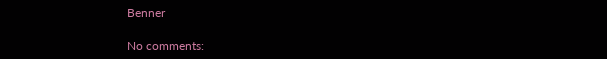Benner

No comments: